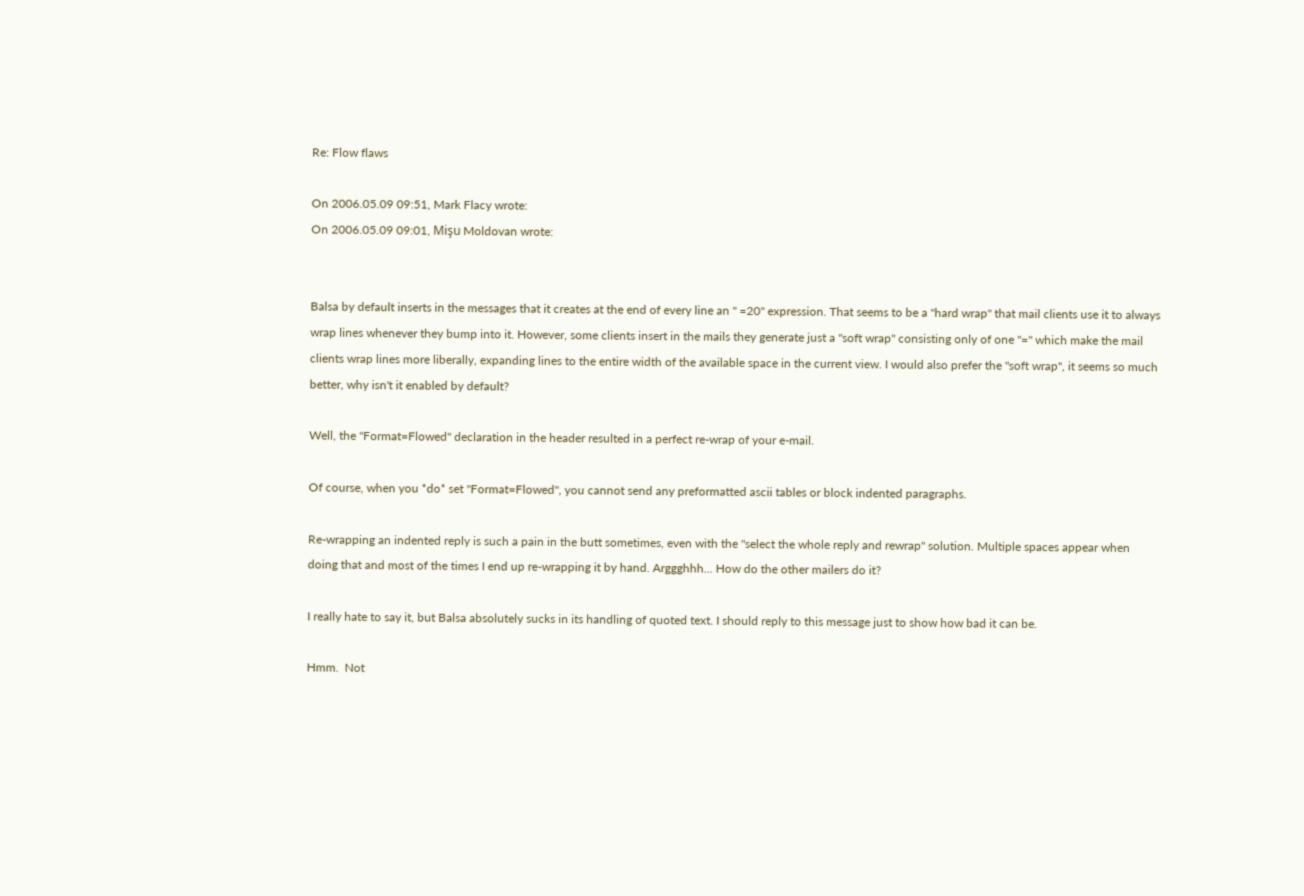Re: Flow flaws

On 2006.05.09 09:51, Mark Flacy wrote:
On 2006.05.09 09:01, Mişu Moldovan wrote:


Balsa by default inserts in the messages that it creates at the end of every line an " =20" expression. That seems to be a "hard wrap" that mail clients use it to always wrap lines whenever they bump into it. However, some clients insert in the mails they generate just a "soft wrap" consisting only of one "=" which make the mail clients wrap lines more liberally, expanding lines to the entire width of the available space in the current view. I would also prefer the "soft wrap", it seems so much better, why isn't it enabled by default?

Well, the "Format=Flowed" declaration in the header resulted in a perfect re-wrap of your e-mail.

Of course, when you *do* set "Format=Flowed", you cannot send any preformatted ascii tables or block indented paragraphs.

Re-wrapping an indented reply is such a pain in the butt sometimes, even with the "select the whole reply and rewrap" solution. Multiple spaces appear when doing that and most of the times I end up re-wrapping it by hand. Arggghhh... How do the other mailers do it?

I really hate to say it, but Balsa absolutely sucks in its handling of quoted text. I should reply to this message just to show how bad it can be.

Hmm.  Not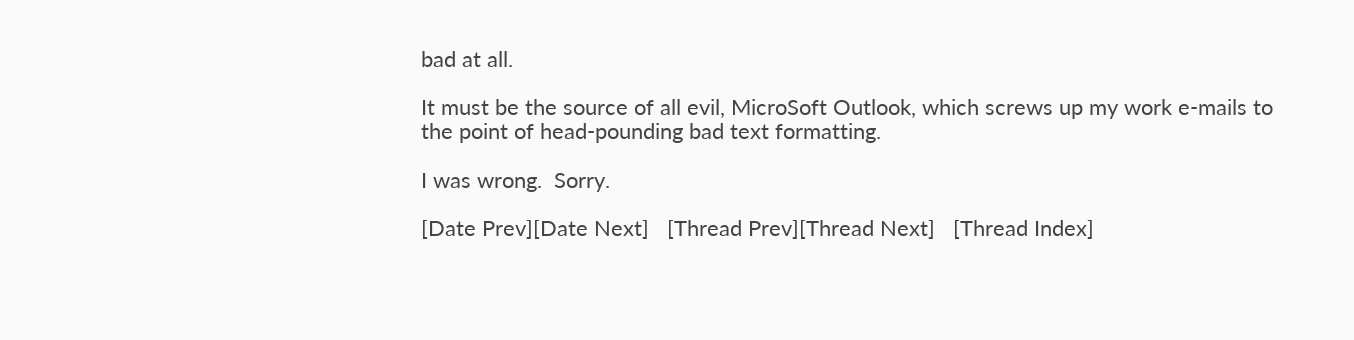bad at all.

It must be the source of all evil, MicroSoft Outlook, which screws up my work e-mails to the point of head-pounding bad text formatting.

I was wrong.  Sorry.

[Date Prev][Date Next]   [Thread Prev][Thread Next]   [Thread Index]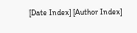[Date Index] [Author Index]